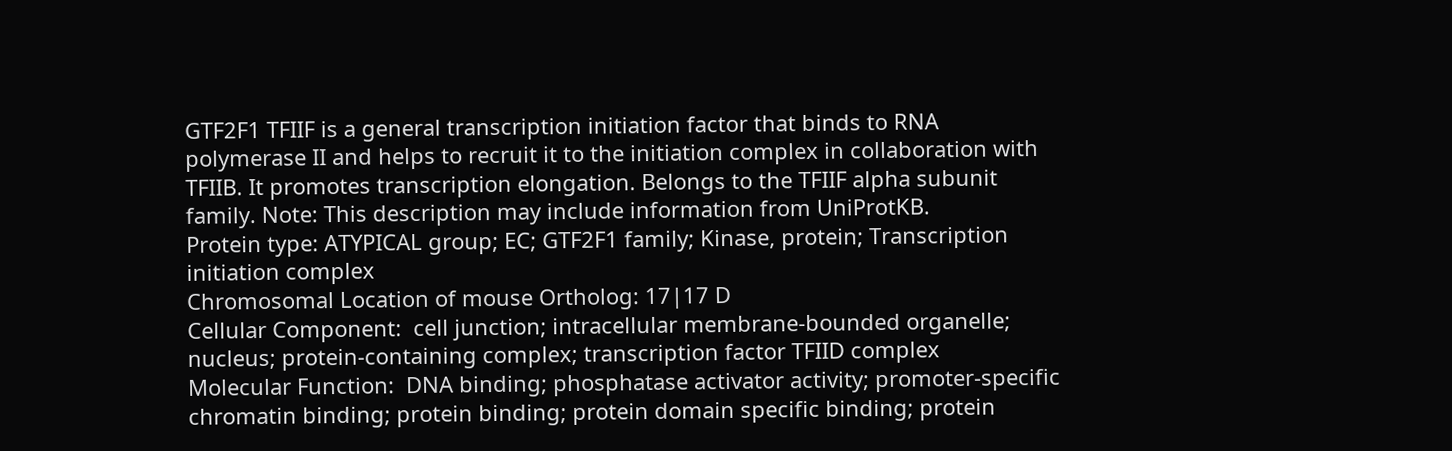GTF2F1 TFIIF is a general transcription initiation factor that binds to RNA polymerase II and helps to recruit it to the initiation complex in collaboration with TFIIB. It promotes transcription elongation. Belongs to the TFIIF alpha subunit family. Note: This description may include information from UniProtKB.
Protein type: ATYPICAL group; EC; GTF2F1 family; Kinase, protein; Transcription initiation complex
Chromosomal Location of mouse Ortholog: 17|17 D
Cellular Component:  cell junction; intracellular membrane-bounded organelle; nucleus; protein-containing complex; transcription factor TFIID complex
Molecular Function:  DNA binding; phosphatase activator activity; promoter-specific chromatin binding; protein binding; protein domain specific binding; protein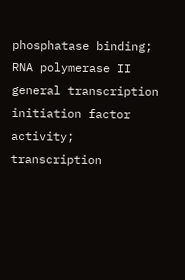phosphatase binding; RNA polymerase II general transcription initiation factor activity; transcription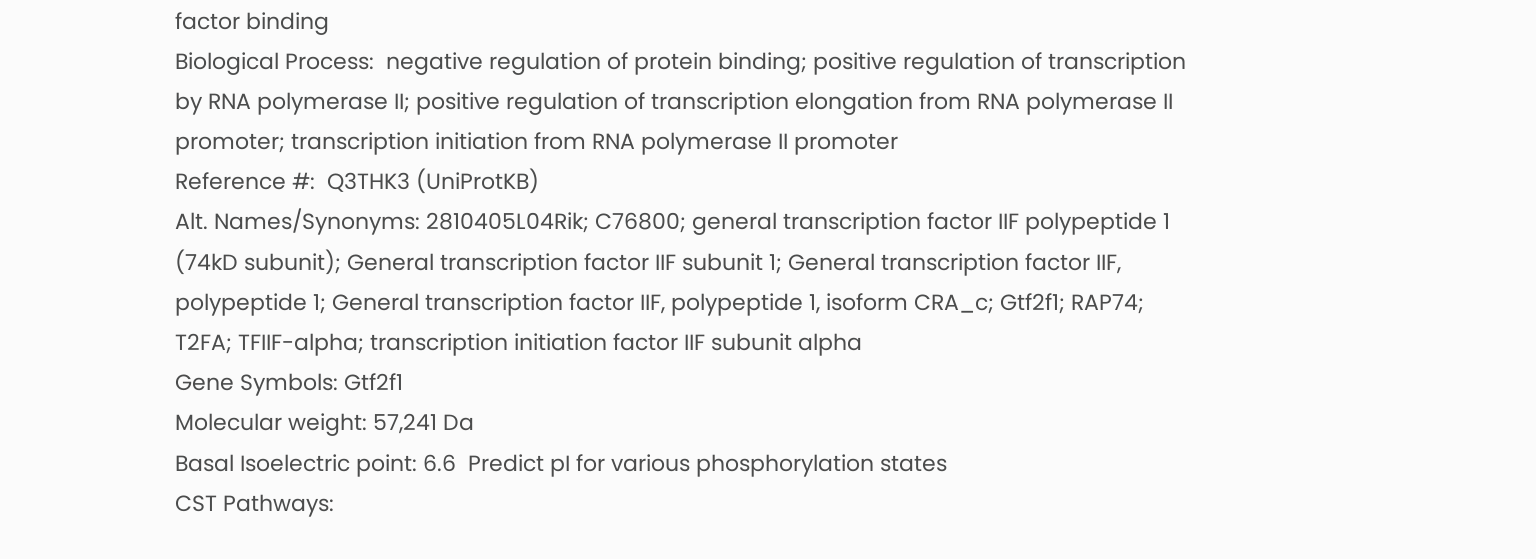factor binding
Biological Process:  negative regulation of protein binding; positive regulation of transcription by RNA polymerase II; positive regulation of transcription elongation from RNA polymerase II promoter; transcription initiation from RNA polymerase II promoter
Reference #:  Q3THK3 (UniProtKB)
Alt. Names/Synonyms: 2810405L04Rik; C76800; general transcription factor IIF polypeptide 1 (74kD subunit); General transcription factor IIF subunit 1; General transcription factor IIF, polypeptide 1; General transcription factor IIF, polypeptide 1, isoform CRA_c; Gtf2f1; RAP74; T2FA; TFIIF-alpha; transcription initiation factor IIF subunit alpha
Gene Symbols: Gtf2f1
Molecular weight: 57,241 Da
Basal Isoelectric point: 6.6  Predict pI for various phosphorylation states
CST Pathways: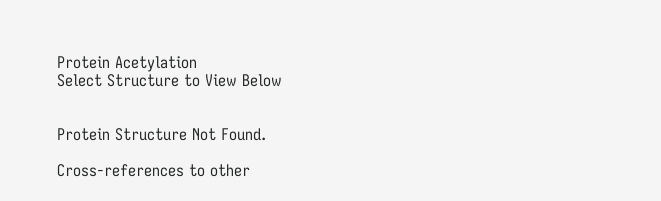Protein Acetylation
Select Structure to View Below


Protein Structure Not Found.

Cross-references to other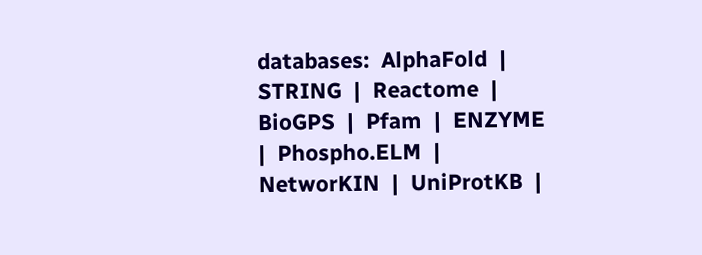databases:  AlphaFold  |  STRING  |  Reactome  |  BioGPS  |  Pfam  |  ENZYME  |  Phospho.ELM  |  NetworKIN  |  UniProtKB  |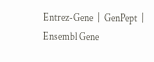Entrez-Gene  |  GenPept  |  Ensembl Gene